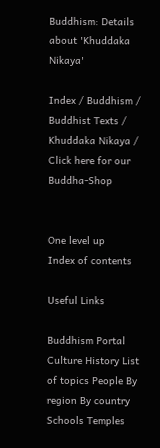Buddhism: Details about 'Khuddaka Nikaya'

Index / Buddhism / Buddhist Texts / Khuddaka Nikaya /
Click here for our Buddha-Shop


One level up
Index of contents

Useful Links

Buddhism Portal
Culture History List of topics People By region By country
Schools Temples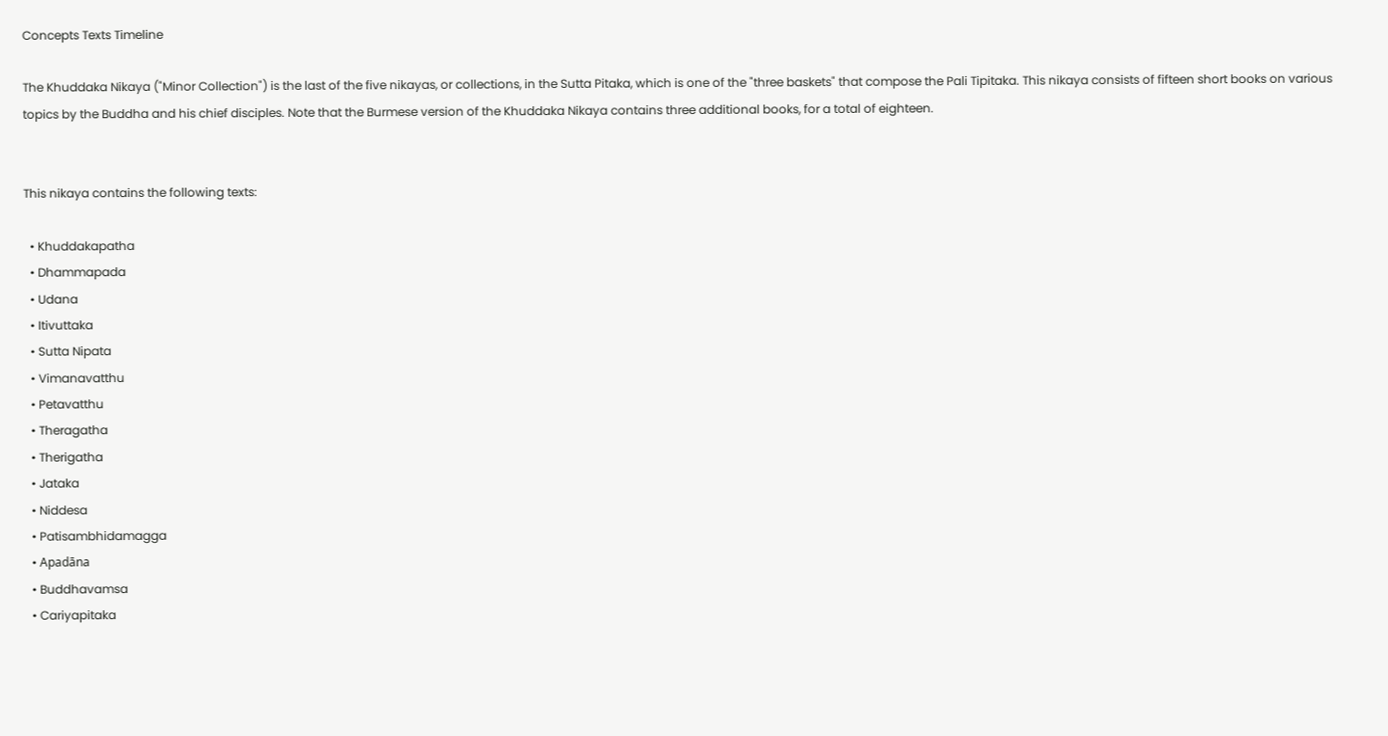Concepts Texts Timeline

The Khuddaka Nikaya ("Minor Collection") is the last of the five nikayas, or collections, in the Sutta Pitaka, which is one of the "three baskets" that compose the Pali Tipitaka. This nikaya consists of fifteen short books on various topics by the Buddha and his chief disciples. Note that the Burmese version of the Khuddaka Nikaya contains three additional books, for a total of eighteen.


This nikaya contains the following texts:

  • Khuddakapatha
  • Dhammapada
  • Udana
  • Itivuttaka
  • Sutta Nipata
  • Vimanavatthu
  • Petavatthu
  • Theragatha
  • Therigatha
  • Jataka
  • Niddesa
  • Patisambhidamagga
  • Apadāna
  • Buddhavamsa
  • Cariyapitaka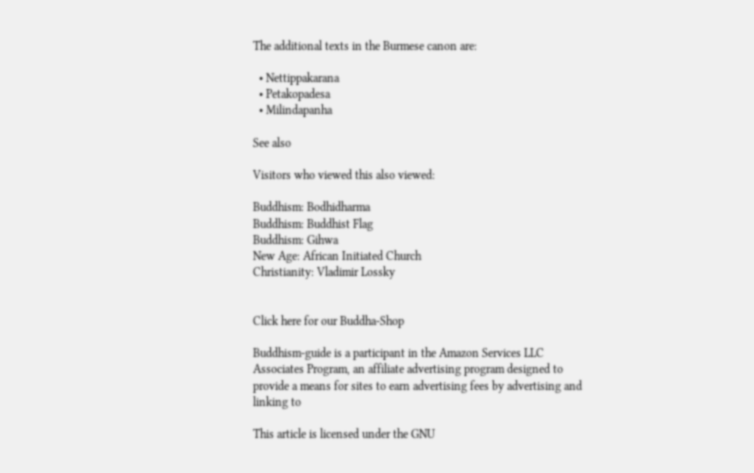The additional texts in the Burmese canon are:

  • Nettippakarana
  • Petakopadesa
  • Milindapanha

See also

Visitors who viewed this also viewed:

Buddhism: Bodhidharma
Buddhism: Buddhist Flag
Buddhism: Gihwa
New Age: African Initiated Church
Christianity: Vladimir Lossky


Click here for our Buddha-Shop

Buddhism-guide is a participant in the Amazon Services LLC Associates Program, an affiliate advertising program designed to provide a means for sites to earn advertising fees by advertising and linking to

This article is licensed under the GNU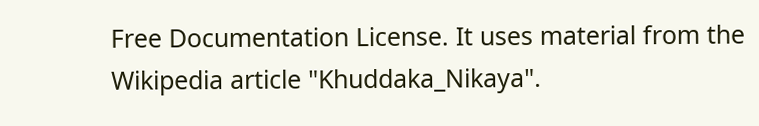Free Documentation License. It uses material from the Wikipedia article "Khuddaka_Nikaya".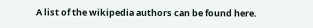A list of the wikipedia authors can be found here.